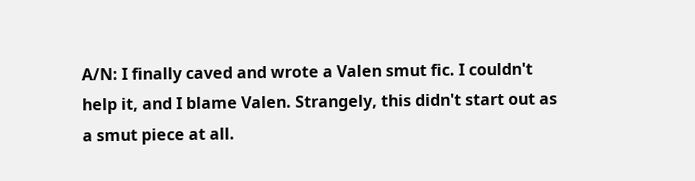A/N: I finally caved and wrote a Valen smut fic. I couldn't help it, and I blame Valen. Strangely, this didn't start out as a smut piece at all.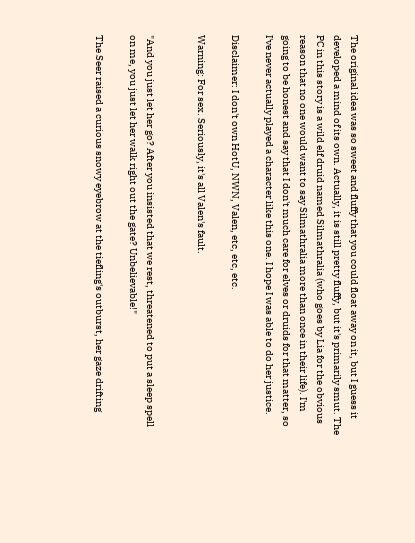The original idea was so sweet and fluffy that you could float away on it, but I guess it developed a mind of its own. Actually, it is still pretty fluffy, but it's primarily smut. The PC in this story is a wild elf druid named Silmathralia (who goes by Lia for the obvious reason that no one would want to say Silmathralia more than once in their life). I'm going to be honest and say that I don't much care for elves or druids for that matter, so I've never actually played a character like this one. I hope I was able to do her justice.

Disclaimer: I don't own HotU, NWN, Valen, etc, etc, etc.

Warning: For sex. Seriously, it's all Valen's fault.


"And you just let her go? After you insisted that we rest, threatened to put a sleep spell on me, you just let her walk right out the gate? Unbelievable!"

The Seer raised a curious snowy eyebrow at the tiefling's outburst, her gaze drifting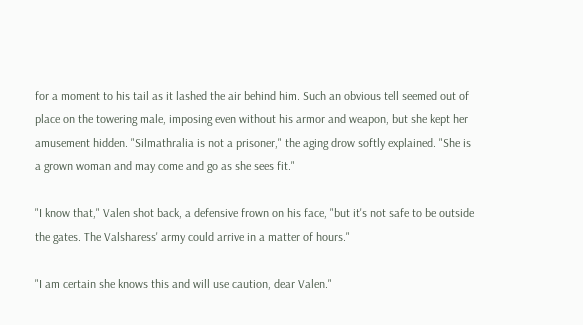for a moment to his tail as it lashed the air behind him. Such an obvious tell seemed out of place on the towering male, imposing even without his armor and weapon, but she kept her amusement hidden. "Silmathralia is not a prisoner," the aging drow softly explained. "She is a grown woman and may come and go as she sees fit."

"I know that," Valen shot back, a defensive frown on his face, "but it's not safe to be outside the gates. The Valsharess' army could arrive in a matter of hours."

"I am certain she knows this and will use caution, dear Valen."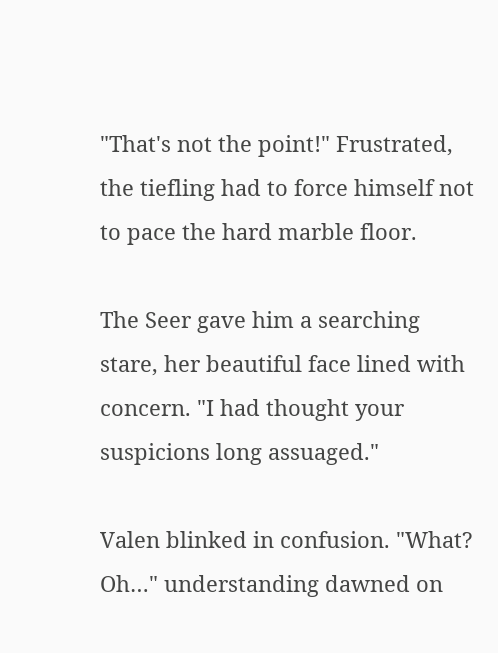"That's not the point!" Frustrated, the tiefling had to force himself not to pace the hard marble floor.

The Seer gave him a searching stare, her beautiful face lined with concern. "I had thought your suspicions long assuaged."

Valen blinked in confusion. "What? Oh…" understanding dawned on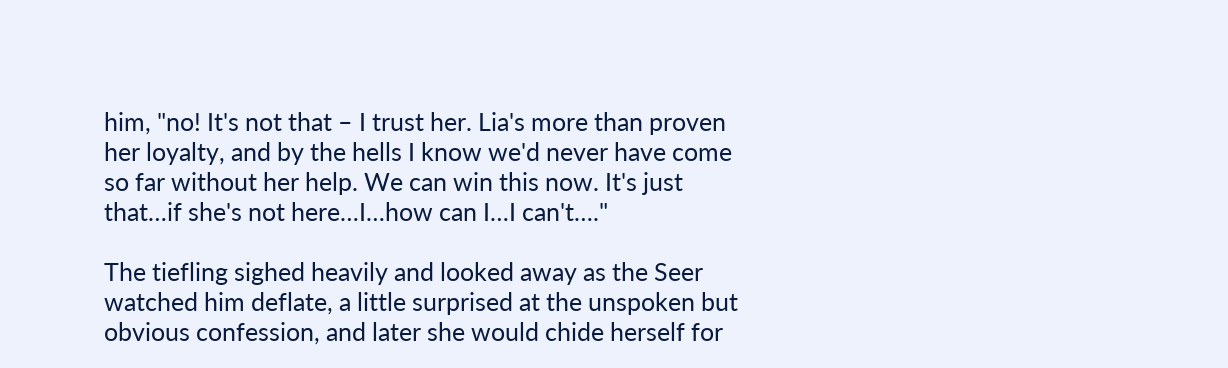him, "no! It's not that – I trust her. Lia's more than proven her loyalty, and by the hells I know we'd never have come so far without her help. We can win this now. It's just that…if she's not here…I…how can I…I can't…."

The tiefling sighed heavily and looked away as the Seer watched him deflate, a little surprised at the unspoken but obvious confession, and later she would chide herself for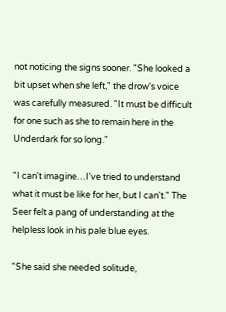not noticing the signs sooner. "She looked a bit upset when she left," the drow's voice was carefully measured. "It must be difficult for one such as she to remain here in the Underdark for so long."

"I can't imagine…I've tried to understand what it must be like for her, but I can't." The Seer felt a pang of understanding at the helpless look in his pale blue eyes.

"She said she needed solitude,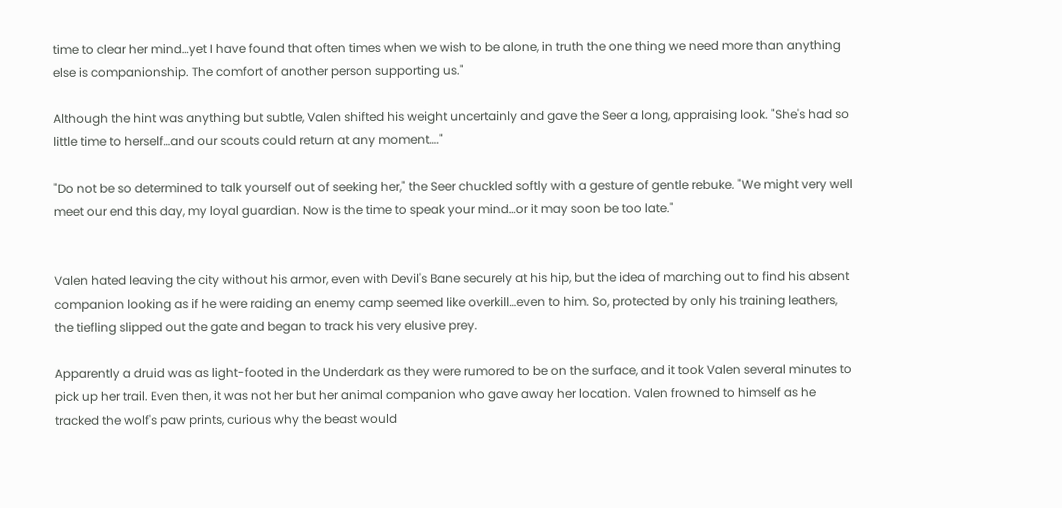time to clear her mind…yet I have found that often times when we wish to be alone, in truth the one thing we need more than anything else is companionship. The comfort of another person supporting us."

Although the hint was anything but subtle, Valen shifted his weight uncertainly and gave the Seer a long, appraising look. "She's had so little time to herself…and our scouts could return at any moment…."

"Do not be so determined to talk yourself out of seeking her," the Seer chuckled softly with a gesture of gentle rebuke. "We might very well meet our end this day, my loyal guardian. Now is the time to speak your mind…or it may soon be too late."


Valen hated leaving the city without his armor, even with Devil's Bane securely at his hip, but the idea of marching out to find his absent companion looking as if he were raiding an enemy camp seemed like overkill…even to him. So, protected by only his training leathers, the tiefling slipped out the gate and began to track his very elusive prey.

Apparently a druid was as light-footed in the Underdark as they were rumored to be on the surface, and it took Valen several minutes to pick up her trail. Even then, it was not her but her animal companion who gave away her location. Valen frowned to himself as he tracked the wolf's paw prints, curious why the beast would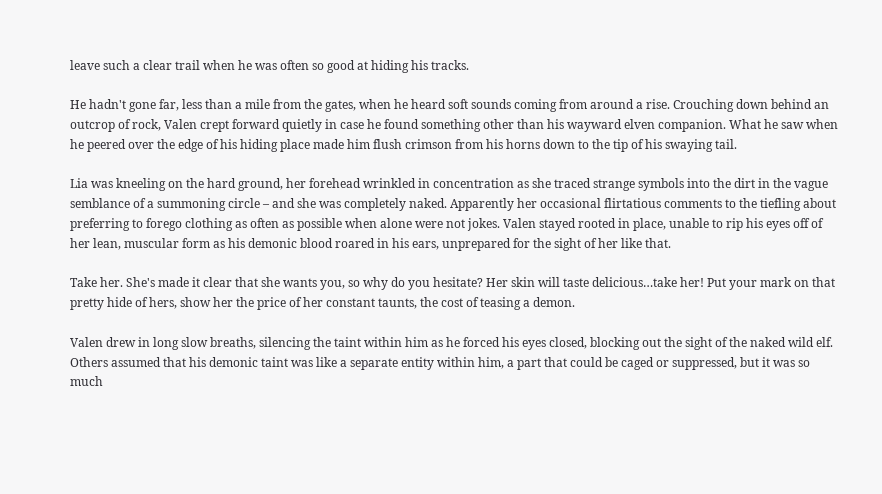leave such a clear trail when he was often so good at hiding his tracks.

He hadn't gone far, less than a mile from the gates, when he heard soft sounds coming from around a rise. Crouching down behind an outcrop of rock, Valen crept forward quietly in case he found something other than his wayward elven companion. What he saw when he peered over the edge of his hiding place made him flush crimson from his horns down to the tip of his swaying tail.

Lia was kneeling on the hard ground, her forehead wrinkled in concentration as she traced strange symbols into the dirt in the vague semblance of a summoning circle – and she was completely naked. Apparently her occasional flirtatious comments to the tiefling about preferring to forego clothing as often as possible when alone were not jokes. Valen stayed rooted in place, unable to rip his eyes off of her lean, muscular form as his demonic blood roared in his ears, unprepared for the sight of her like that.

Take her. She's made it clear that she wants you, so why do you hesitate? Her skin will taste delicious…take her! Put your mark on that pretty hide of hers, show her the price of her constant taunts, the cost of teasing a demon.

Valen drew in long slow breaths, silencing the taint within him as he forced his eyes closed, blocking out the sight of the naked wild elf. Others assumed that his demonic taint was like a separate entity within him, a part that could be caged or suppressed, but it was so much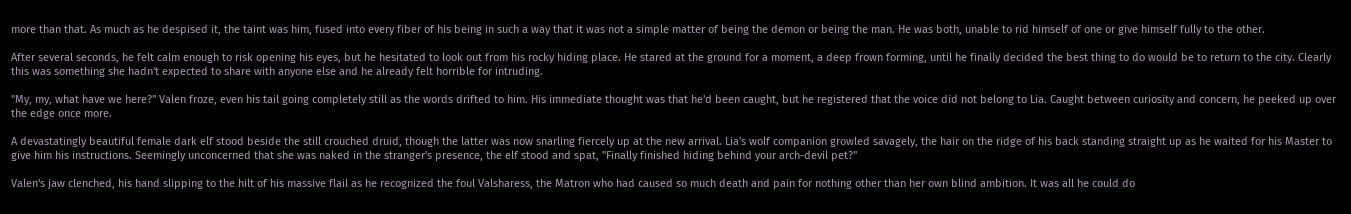more than that. As much as he despised it, the taint was him, fused into every fiber of his being in such a way that it was not a simple matter of being the demon or being the man. He was both, unable to rid himself of one or give himself fully to the other.

After several seconds, he felt calm enough to risk opening his eyes, but he hesitated to look out from his rocky hiding place. He stared at the ground for a moment, a deep frown forming, until he finally decided the best thing to do would be to return to the city. Clearly this was something she hadn't expected to share with anyone else and he already felt horrible for intruding.

"My, my, what have we here?" Valen froze, even his tail going completely still as the words drifted to him. His immediate thought was that he'd been caught, but he registered that the voice did not belong to Lia. Caught between curiosity and concern, he peeked up over the edge once more.

A devastatingly beautiful female dark elf stood beside the still crouched druid, though the latter was now snarling fiercely up at the new arrival. Lia's wolf companion growled savagely, the hair on the ridge of his back standing straight up as he waited for his Master to give him his instructions. Seemingly unconcerned that she was naked in the stranger's presence, the elf stood and spat, "Finally finished hiding behind your arch-devil pet?"

Valen's jaw clenched, his hand slipping to the hilt of his massive flail as he recognized the foul Valsharess, the Matron who had caused so much death and pain for nothing other than her own blind ambition. It was all he could do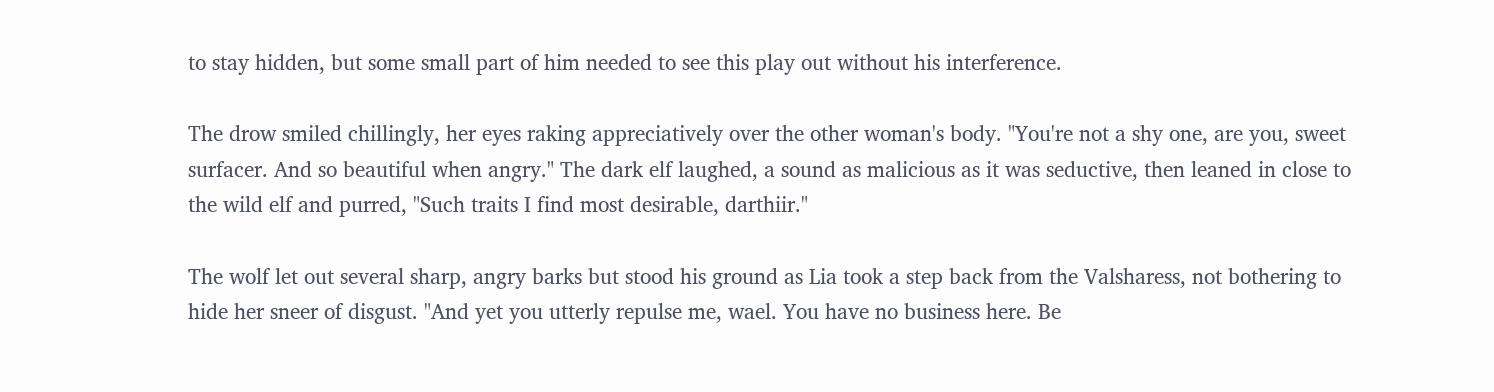to stay hidden, but some small part of him needed to see this play out without his interference.

The drow smiled chillingly, her eyes raking appreciatively over the other woman's body. "You're not a shy one, are you, sweet surfacer. And so beautiful when angry." The dark elf laughed, a sound as malicious as it was seductive, then leaned in close to the wild elf and purred, "Such traits I find most desirable, darthiir."

The wolf let out several sharp, angry barks but stood his ground as Lia took a step back from the Valsharess, not bothering to hide her sneer of disgust. "And yet you utterly repulse me, wael. You have no business here. Be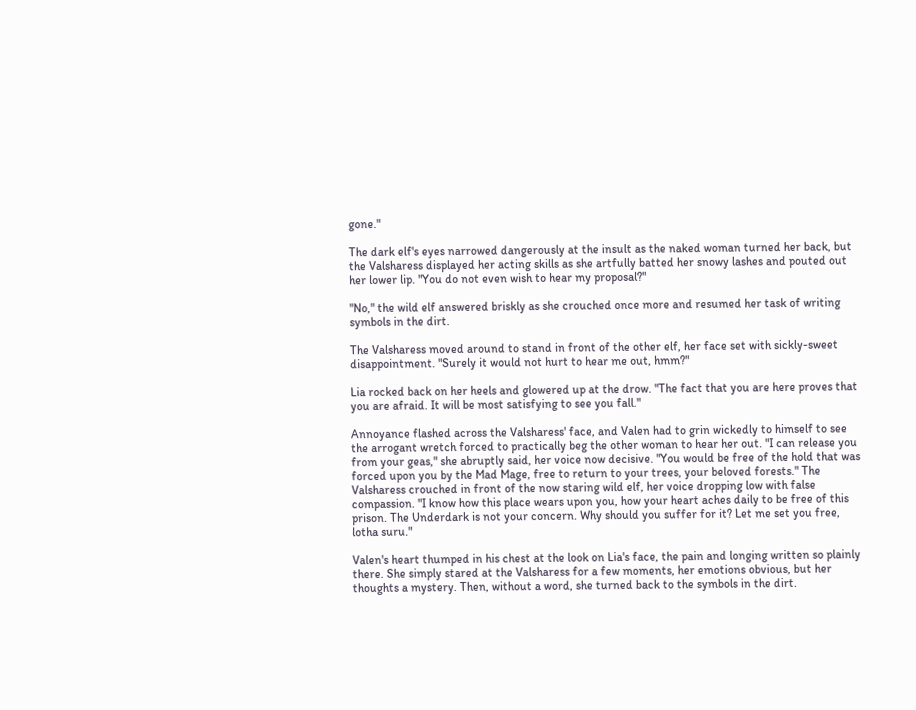gone."

The dark elf's eyes narrowed dangerously at the insult as the naked woman turned her back, but the Valsharess displayed her acting skills as she artfully batted her snowy lashes and pouted out her lower lip. "You do not even wish to hear my proposal?"

"No," the wild elf answered briskly as she crouched once more and resumed her task of writing symbols in the dirt.

The Valsharess moved around to stand in front of the other elf, her face set with sickly-sweet disappointment. "Surely it would not hurt to hear me out, hmm?"

Lia rocked back on her heels and glowered up at the drow. "The fact that you are here proves that you are afraid. It will be most satisfying to see you fall."

Annoyance flashed across the Valsharess' face, and Valen had to grin wickedly to himself to see the arrogant wretch forced to practically beg the other woman to hear her out. "I can release you from your geas," she abruptly said, her voice now decisive. "You would be free of the hold that was forced upon you by the Mad Mage, free to return to your trees, your beloved forests." The Valsharess crouched in front of the now staring wild elf, her voice dropping low with false compassion. "I know how this place wears upon you, how your heart aches daily to be free of this prison. The Underdark is not your concern. Why should you suffer for it? Let me set you free, lotha suru."

Valen's heart thumped in his chest at the look on Lia's face, the pain and longing written so plainly there. She simply stared at the Valsharess for a few moments, her emotions obvious, but her thoughts a mystery. Then, without a word, she turned back to the symbols in the dirt.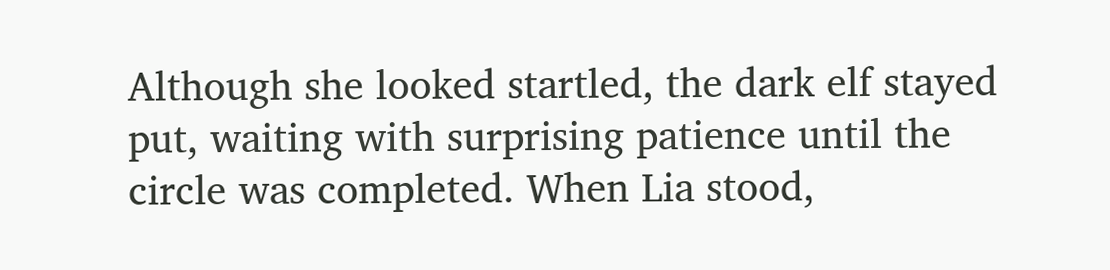Although she looked startled, the dark elf stayed put, waiting with surprising patience until the circle was completed. When Lia stood,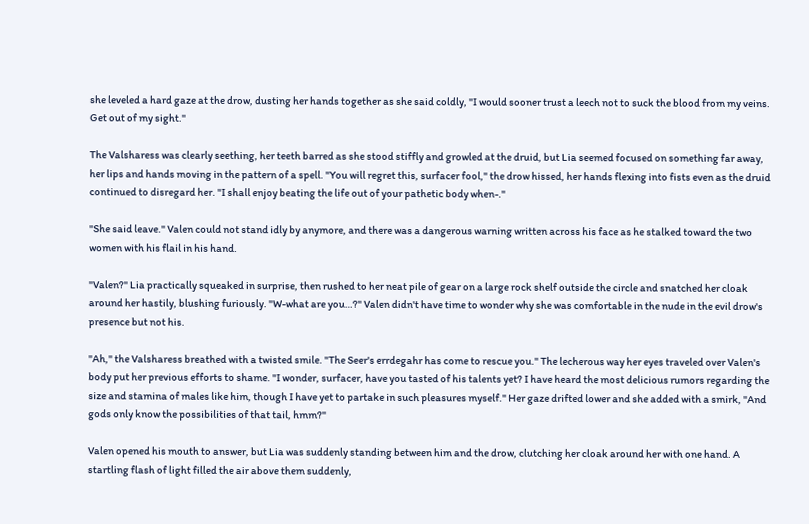she leveled a hard gaze at the drow, dusting her hands together as she said coldly, "I would sooner trust a leech not to suck the blood from my veins. Get out of my sight."

The Valsharess was clearly seething, her teeth barred as she stood stiffly and growled at the druid, but Lia seemed focused on something far away, her lips and hands moving in the pattern of a spell. "You will regret this, surfacer fool," the drow hissed, her hands flexing into fists even as the druid continued to disregard her. "I shall enjoy beating the life out of your pathetic body when-."

"She said leave." Valen could not stand idly by anymore, and there was a dangerous warning written across his face as he stalked toward the two women with his flail in his hand.

"Valen?" Lia practically squeaked in surprise, then rushed to her neat pile of gear on a large rock shelf outside the circle and snatched her cloak around her hastily, blushing furiously. "W-what are you…?" Valen didn't have time to wonder why she was comfortable in the nude in the evil drow's presence but not his.

"Ah," the Valsharess breathed with a twisted smile. "The Seer's errdegahr has come to rescue you." The lecherous way her eyes traveled over Valen's body put her previous efforts to shame. "I wonder, surfacer, have you tasted of his talents yet? I have heard the most delicious rumors regarding the size and stamina of males like him, though I have yet to partake in such pleasures myself." Her gaze drifted lower and she added with a smirk, "And gods only know the possibilities of that tail, hmm?"

Valen opened his mouth to answer, but Lia was suddenly standing between him and the drow, clutching her cloak around her with one hand. A startling flash of light filled the air above them suddenly,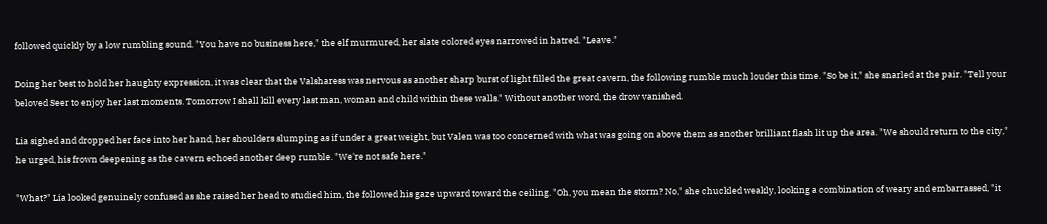followed quickly by a low rumbling sound. "You have no business here," the elf murmured, her slate colored eyes narrowed in hatred. "Leave."

Doing her best to hold her haughty expression, it was clear that the Valsharess was nervous as another sharp burst of light filled the great cavern, the following rumble much louder this time. "So be it," she snarled at the pair. "Tell your beloved Seer to enjoy her last moments. Tomorrow I shall kill every last man, woman and child within these walls." Without another word, the drow vanished.

Lia sighed and dropped her face into her hand, her shoulders slumping as if under a great weight, but Valen was too concerned with what was going on above them as another brilliant flash lit up the area. "We should return to the city," he urged, his frown deepening as the cavern echoed another deep rumble. "We're not safe here."

"What?" Lia looked genuinely confused as she raised her head to studied him, the followed his gaze upward toward the ceiling. "Oh, you mean the storm? No," she chuckled weakly, looking a combination of weary and embarrassed, "it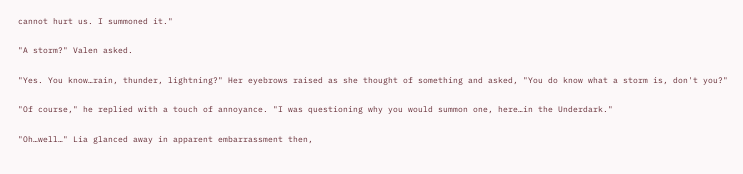cannot hurt us. I summoned it."

"A storm?" Valen asked.

"Yes. You know…rain, thunder, lightning?" Her eyebrows raised as she thought of something and asked, "You do know what a storm is, don't you?"

"Of course," he replied with a touch of annoyance. "I was questioning why you would summon one, here…in the Underdark."

"Oh…well…" Lia glanced away in apparent embarrassment then,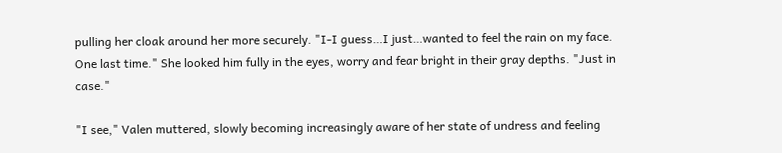pulling her cloak around her more securely. "I-I guess…I just…wanted to feel the rain on my face. One last time." She looked him fully in the eyes, worry and fear bright in their gray depths. "Just in case."

"I see," Valen muttered, slowly becoming increasingly aware of her state of undress and feeling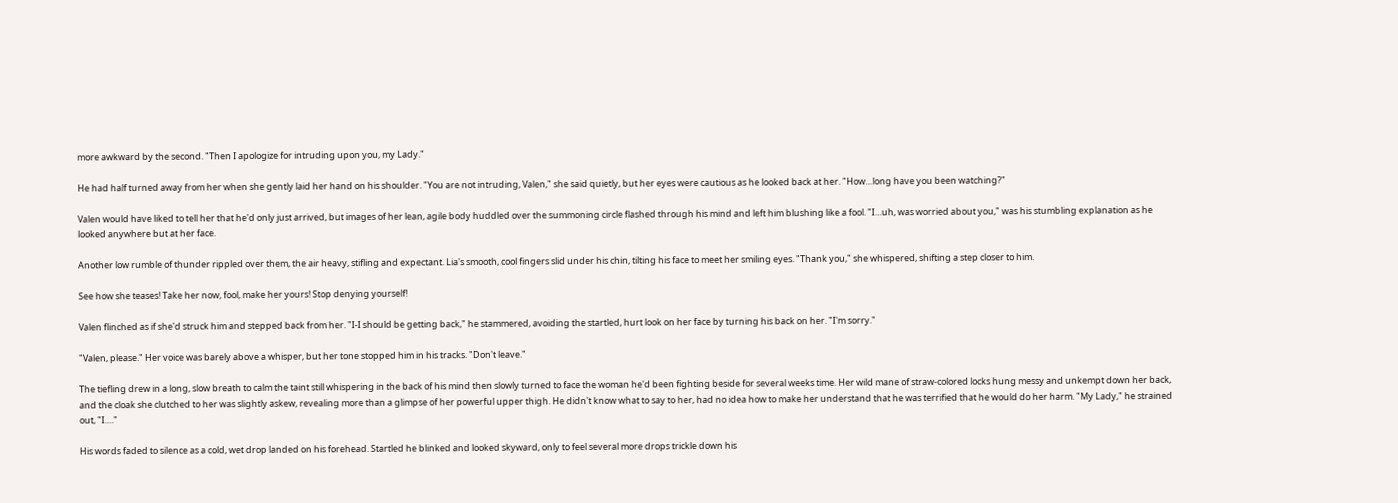more awkward by the second. "Then I apologize for intruding upon you, my Lady."

He had half turned away from her when she gently laid her hand on his shoulder. "You are not intruding, Valen," she said quietly, but her eyes were cautious as he looked back at her. "How…long have you been watching?"

Valen would have liked to tell her that he'd only just arrived, but images of her lean, agile body huddled over the summoning circle flashed through his mind and left him blushing like a fool. "I…uh, was worried about you," was his stumbling explanation as he looked anywhere but at her face.

Another low rumble of thunder rippled over them, the air heavy, stifling and expectant. Lia's smooth, cool fingers slid under his chin, tilting his face to meet her smiling eyes. "Thank you," she whispered, shifting a step closer to him.

See how she teases! Take her now, fool, make her yours! Stop denying yourself!

Valen flinched as if she'd struck him and stepped back from her. "I-I should be getting back," he stammered, avoiding the startled, hurt look on her face by turning his back on her. "I'm sorry."

"Valen, please." Her voice was barely above a whisper, but her tone stopped him in his tracks. "Don't leave."

The tiefling drew in a long, slow breath to calm the taint still whispering in the back of his mind then slowly turned to face the woman he'd been fighting beside for several weeks time. Her wild mane of straw-colored locks hung messy and unkempt down her back, and the cloak she clutched to her was slightly askew, revealing more than a glimpse of her powerful upper thigh. He didn't know what to say to her, had no idea how to make her understand that he was terrified that he would do her harm. "My Lady," he strained out, "I…."

His words faded to silence as a cold, wet drop landed on his forehead. Startled he blinked and looked skyward, only to feel several more drops trickle down his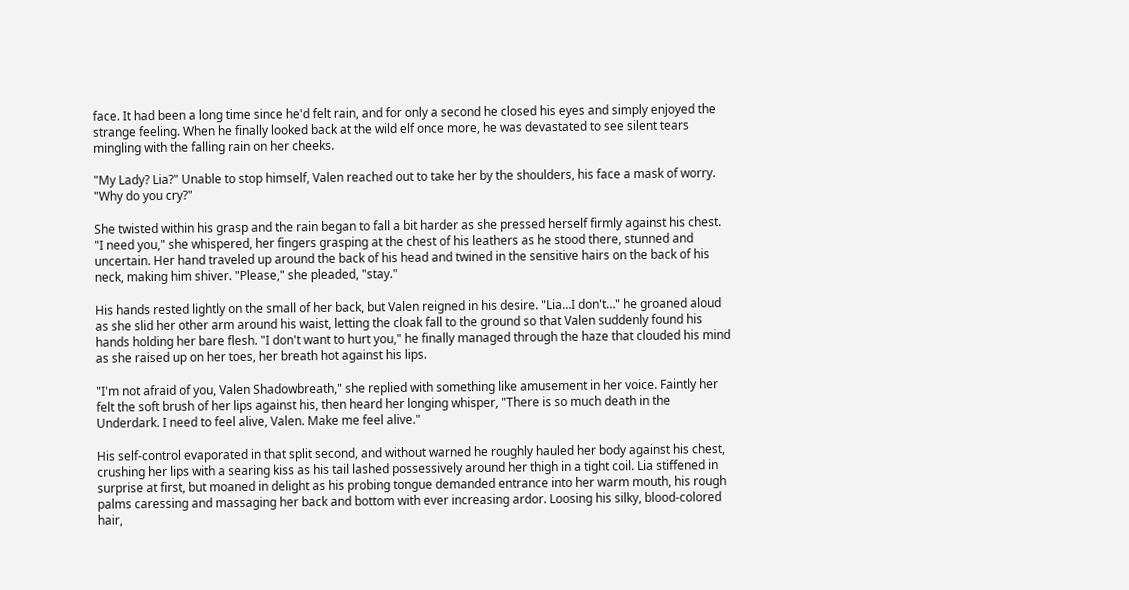face. It had been a long time since he'd felt rain, and for only a second he closed his eyes and simply enjoyed the strange feeling. When he finally looked back at the wild elf once more, he was devastated to see silent tears mingling with the falling rain on her cheeks.

"My Lady? Lia?" Unable to stop himself, Valen reached out to take her by the shoulders, his face a mask of worry. "Why do you cry?"

She twisted within his grasp and the rain began to fall a bit harder as she pressed herself firmly against his chest. "I need you," she whispered, her fingers grasping at the chest of his leathers as he stood there, stunned and uncertain. Her hand traveled up around the back of his head and twined in the sensitive hairs on the back of his neck, making him shiver. "Please," she pleaded, "stay."

His hands rested lightly on the small of her back, but Valen reigned in his desire. "Lia…I don't…" he groaned aloud as she slid her other arm around his waist, letting the cloak fall to the ground so that Valen suddenly found his hands holding her bare flesh. "I don't want to hurt you," he finally managed through the haze that clouded his mind as she raised up on her toes, her breath hot against his lips.

"I'm not afraid of you, Valen Shadowbreath," she replied with something like amusement in her voice. Faintly her felt the soft brush of her lips against his, then heard her longing whisper, "There is so much death in the Underdark. I need to feel alive, Valen. Make me feel alive."

His self-control evaporated in that split second, and without warned he roughly hauled her body against his chest, crushing her lips with a searing kiss as his tail lashed possessively around her thigh in a tight coil. Lia stiffened in surprise at first, but moaned in delight as his probing tongue demanded entrance into her warm mouth, his rough palms caressing and massaging her back and bottom with ever increasing ardor. Loosing his silky, blood-colored hair,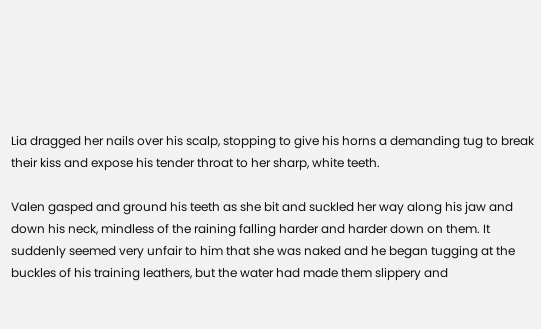Lia dragged her nails over his scalp, stopping to give his horns a demanding tug to break their kiss and expose his tender throat to her sharp, white teeth.

Valen gasped and ground his teeth as she bit and suckled her way along his jaw and down his neck, mindless of the raining falling harder and harder down on them. It suddenly seemed very unfair to him that she was naked and he began tugging at the buckles of his training leathers, but the water had made them slippery and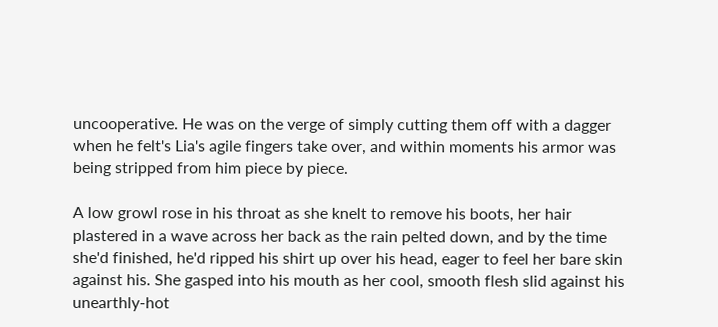uncooperative. He was on the verge of simply cutting them off with a dagger when he felt's Lia's agile fingers take over, and within moments his armor was being stripped from him piece by piece.

A low growl rose in his throat as she knelt to remove his boots, her hair plastered in a wave across her back as the rain pelted down, and by the time she'd finished, he'd ripped his shirt up over his head, eager to feel her bare skin against his. She gasped into his mouth as her cool, smooth flesh slid against his unearthly-hot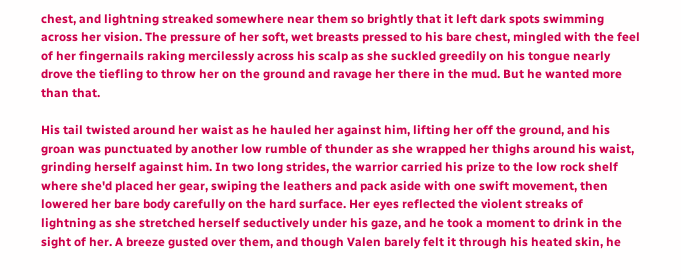chest, and lightning streaked somewhere near them so brightly that it left dark spots swimming across her vision. The pressure of her soft, wet breasts pressed to his bare chest, mingled with the feel of her fingernails raking mercilessly across his scalp as she suckled greedily on his tongue nearly drove the tiefling to throw her on the ground and ravage her there in the mud. But he wanted more than that.

His tail twisted around her waist as he hauled her against him, lifting her off the ground, and his groan was punctuated by another low rumble of thunder as she wrapped her thighs around his waist, grinding herself against him. In two long strides, the warrior carried his prize to the low rock shelf where she'd placed her gear, swiping the leathers and pack aside with one swift movement, then lowered her bare body carefully on the hard surface. Her eyes reflected the violent streaks of lightning as she stretched herself seductively under his gaze, and he took a moment to drink in the sight of her. A breeze gusted over them, and though Valen barely felt it through his heated skin, he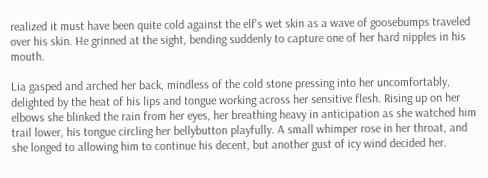realized it must have been quite cold against the elf's wet skin as a wave of goosebumps traveled over his skin. He grinned at the sight, bending suddenly to capture one of her hard nipples in his mouth.

Lia gasped and arched her back, mindless of the cold stone pressing into her uncomfortably, delighted by the heat of his lips and tongue working across her sensitive flesh. Rising up on her elbows she blinked the rain from her eyes, her breathing heavy in anticipation as she watched him trail lower, his tongue circling her bellybutton playfully. A small whimper rose in her throat, and she longed to allowing him to continue his decent, but another gust of icy wind decided her.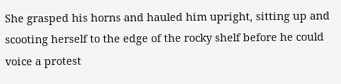She grasped his horns and hauled him upright, sitting up and scooting herself to the edge of the rocky shelf before he could voice a protest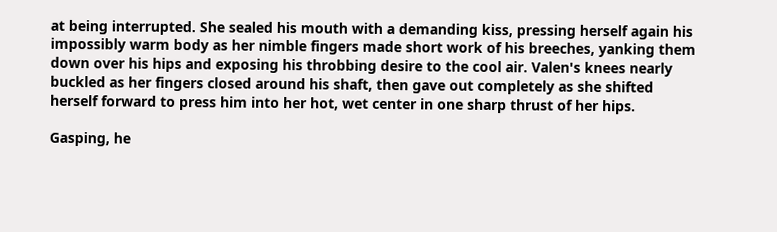at being interrupted. She sealed his mouth with a demanding kiss, pressing herself again his impossibly warm body as her nimble fingers made short work of his breeches, yanking them down over his hips and exposing his throbbing desire to the cool air. Valen's knees nearly buckled as her fingers closed around his shaft, then gave out completely as she shifted herself forward to press him into her hot, wet center in one sharp thrust of her hips.

Gasping, he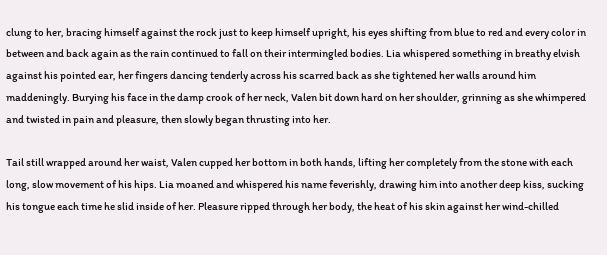clung to her, bracing himself against the rock just to keep himself upright, his eyes shifting from blue to red and every color in between and back again as the rain continued to fall on their intermingled bodies. Lia whispered something in breathy elvish against his pointed ear, her fingers dancing tenderly across his scarred back as she tightened her walls around him maddeningly. Burying his face in the damp crook of her neck, Valen bit down hard on her shoulder, grinning as she whimpered and twisted in pain and pleasure, then slowly began thrusting into her.

Tail still wrapped around her waist, Valen cupped her bottom in both hands, lifting her completely from the stone with each long, slow movement of his hips. Lia moaned and whispered his name feverishly, drawing him into another deep kiss, sucking his tongue each time he slid inside of her. Pleasure ripped through her body, the heat of his skin against her wind-chilled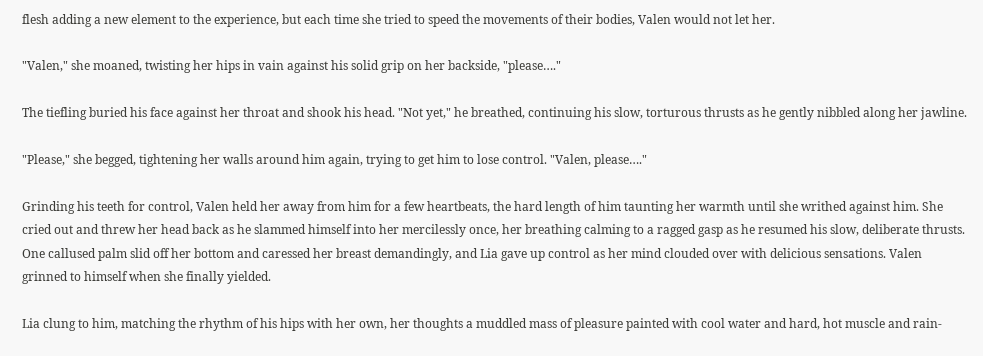flesh adding a new element to the experience, but each time she tried to speed the movements of their bodies, Valen would not let her.

"Valen," she moaned, twisting her hips in vain against his solid grip on her backside, "please…."

The tiefling buried his face against her throat and shook his head. "Not yet," he breathed, continuing his slow, torturous thrusts as he gently nibbled along her jawline.

"Please," she begged, tightening her walls around him again, trying to get him to lose control. "Valen, please…."

Grinding his teeth for control, Valen held her away from him for a few heartbeats, the hard length of him taunting her warmth until she writhed against him. She cried out and threw her head back as he slammed himself into her mercilessly once, her breathing calming to a ragged gasp as he resumed his slow, deliberate thrusts. One callused palm slid off her bottom and caressed her breast demandingly, and Lia gave up control as her mind clouded over with delicious sensations. Valen grinned to himself when she finally yielded.

Lia clung to him, matching the rhythm of his hips with her own, her thoughts a muddled mass of pleasure painted with cool water and hard, hot muscle and rain-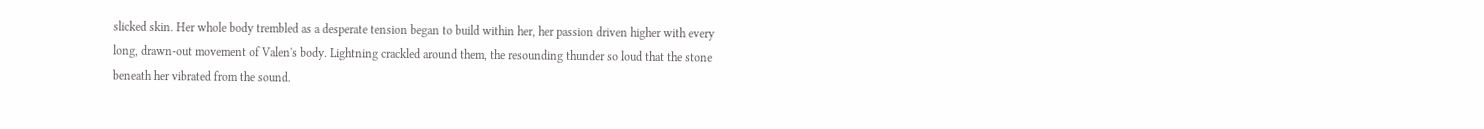slicked skin. Her whole body trembled as a desperate tension began to build within her, her passion driven higher with every long, drawn-out movement of Valen's body. Lightning crackled around them, the resounding thunder so loud that the stone beneath her vibrated from the sound.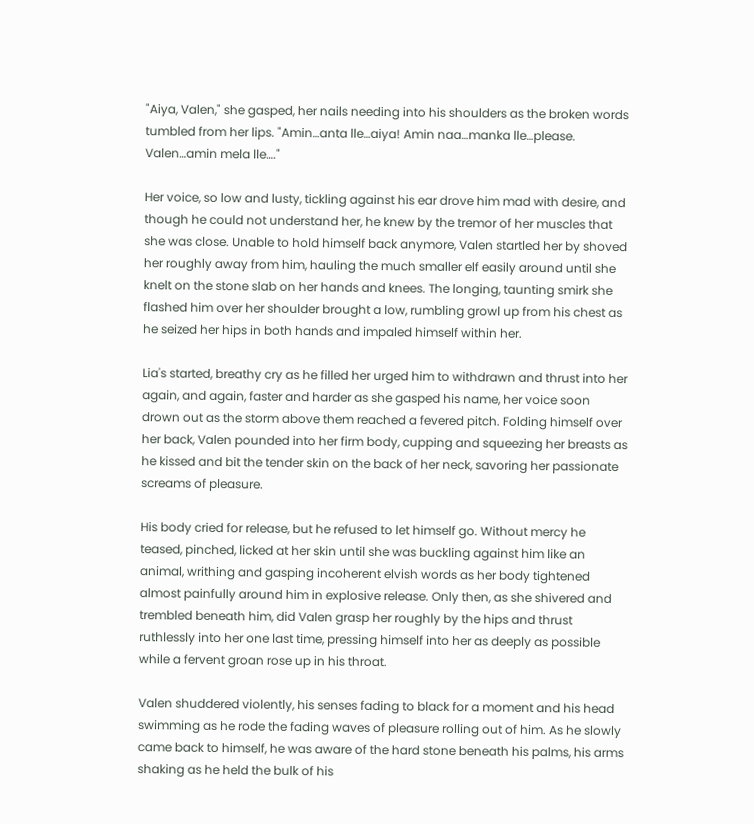"Aiya, Valen," she gasped, her nails needing into his shoulders as the broken words tumbled from her lips. "Amin…anta lle…aiya! Amin naa…manka lle…please. Valen…amin mela lle…."

Her voice, so low and lusty, tickling against his ear drove him mad with desire, and though he could not understand her, he knew by the tremor of her muscles that she was close. Unable to hold himself back anymore, Valen startled her by shoved her roughly away from him, hauling the much smaller elf easily around until she knelt on the stone slab on her hands and knees. The longing, taunting smirk she flashed him over her shoulder brought a low, rumbling growl up from his chest as he seized her hips in both hands and impaled himself within her.

Lia's started, breathy cry as he filled her urged him to withdrawn and thrust into her again, and again, faster and harder as she gasped his name, her voice soon drown out as the storm above them reached a fevered pitch. Folding himself over her back, Valen pounded into her firm body, cupping and squeezing her breasts as he kissed and bit the tender skin on the back of her neck, savoring her passionate screams of pleasure.

His body cried for release, but he refused to let himself go. Without mercy he teased, pinched, licked at her skin until she was buckling against him like an animal, writhing and gasping incoherent elvish words as her body tightened almost painfully around him in explosive release. Only then, as she shivered and trembled beneath him, did Valen grasp her roughly by the hips and thrust ruthlessly into her one last time, pressing himself into her as deeply as possible while a fervent groan rose up in his throat.

Valen shuddered violently, his senses fading to black for a moment and his head swimming as he rode the fading waves of pleasure rolling out of him. As he slowly came back to himself, he was aware of the hard stone beneath his palms, his arms shaking as he held the bulk of his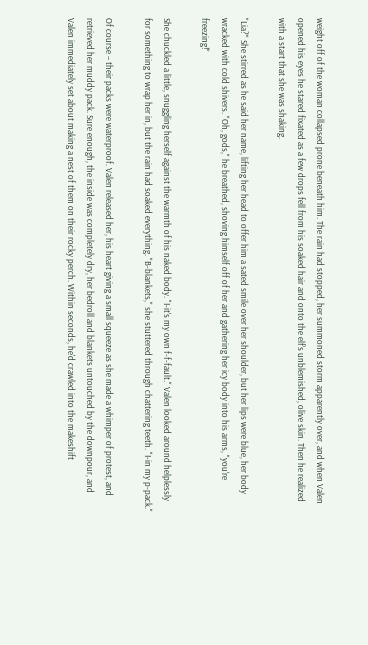weight off of the woman collapsed prone beneath him. The rain had stopped, her summoned storm apparently over, and when Valen opened his eyes he stared fixated as a few drops fell from his soaked hair and onto the elf's unblemished, olive skin. Then he realized with a start that she was shaking.

"Lia?" She stirred as he said her name, lifting her head to offer him a sated smile over her shoulder, but her lips were blue, her body wracked with cold shivers. "Oh, gods," he breathed, shoving himself off of her and gathering her icy body into his arms, "you're freezing!"

She chuckled a little, snuggling herself against the warmth of his naked body. "I-it's my own f-f-fault." Valen looked around helplessly for something to wrap her in, but the rain had soaked everything. "B-blankets," she stuttered through chattering teeth. "I-in my p-pack."

Of course – their packs were waterproof. Valen released her, his heart giving a small squeeze as she made a whimper of protest, and retrieved her muddy pack. Sure enough, the inside was completely dry, her bedroll and blankets untouched by the downpour, and Valen immediately set about making a nest of them on their rocky perch. Within seconds, he'd crawled into the makeshift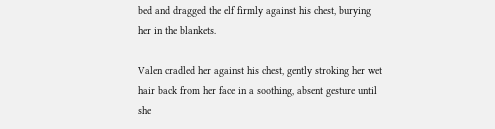bed and dragged the elf firmly against his chest, burying her in the blankets.

Valen cradled her against his chest, gently stroking her wet hair back from her face in a soothing, absent gesture until she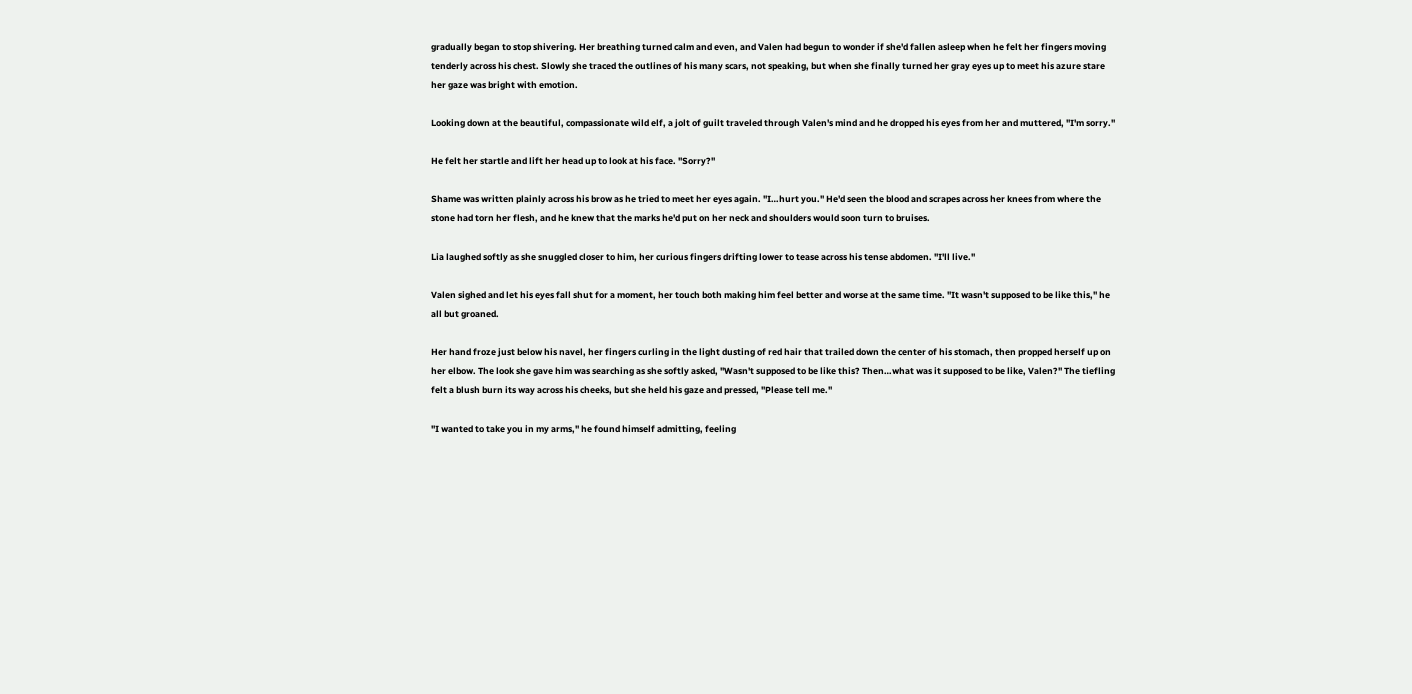gradually began to stop shivering. Her breathing turned calm and even, and Valen had begun to wonder if she'd fallen asleep when he felt her fingers moving tenderly across his chest. Slowly she traced the outlines of his many scars, not speaking, but when she finally turned her gray eyes up to meet his azure stare her gaze was bright with emotion.

Looking down at the beautiful, compassionate wild elf, a jolt of guilt traveled through Valen's mind and he dropped his eyes from her and muttered, "I'm sorry."

He felt her startle and lift her head up to look at his face. "Sorry?"

Shame was written plainly across his brow as he tried to meet her eyes again. "I…hurt you." He'd seen the blood and scrapes across her knees from where the stone had torn her flesh, and he knew that the marks he'd put on her neck and shoulders would soon turn to bruises.

Lia laughed softly as she snuggled closer to him, her curious fingers drifting lower to tease across his tense abdomen. "I'll live."

Valen sighed and let his eyes fall shut for a moment, her touch both making him feel better and worse at the same time. "It wasn't supposed to be like this," he all but groaned.

Her hand froze just below his navel, her fingers curling in the light dusting of red hair that trailed down the center of his stomach, then propped herself up on her elbow. The look she gave him was searching as she softly asked, "Wasn't supposed to be like this? Then…what was it supposed to be like, Valen?" The tiefling felt a blush burn its way across his cheeks, but she held his gaze and pressed, "Please tell me."

"I wanted to take you in my arms," he found himself admitting, feeling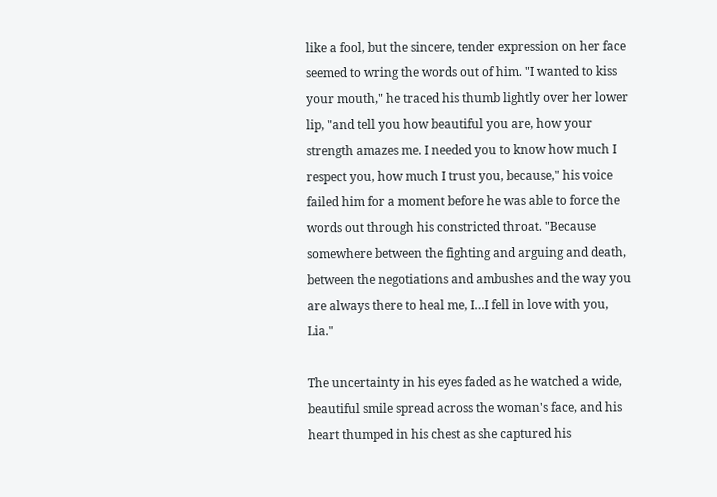like a fool, but the sincere, tender expression on her face seemed to wring the words out of him. "I wanted to kiss your mouth," he traced his thumb lightly over her lower lip, "and tell you how beautiful you are, how your strength amazes me. I needed you to know how much I respect you, how much I trust you, because," his voice failed him for a moment before he was able to force the words out through his constricted throat. "Because somewhere between the fighting and arguing and death, between the negotiations and ambushes and the way you are always there to heal me, I…I fell in love with you, Lia."

The uncertainty in his eyes faded as he watched a wide, beautiful smile spread across the woman's face, and his heart thumped in his chest as she captured his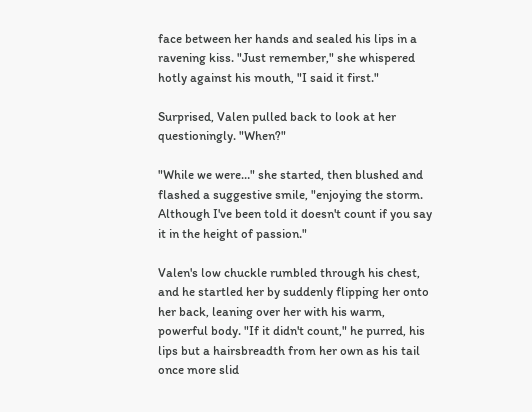face between her hands and sealed his lips in a ravening kiss. "Just remember," she whispered hotly against his mouth, "I said it first."

Surprised, Valen pulled back to look at her questioningly. "When?"

"While we were…" she started, then blushed and flashed a suggestive smile, "enjoying the storm. Although I've been told it doesn't count if you say it in the height of passion."

Valen's low chuckle rumbled through his chest, and he startled her by suddenly flipping her onto her back, leaning over her with his warm, powerful body. "If it didn't count," he purred, his lips but a hairsbreadth from her own as his tail once more slid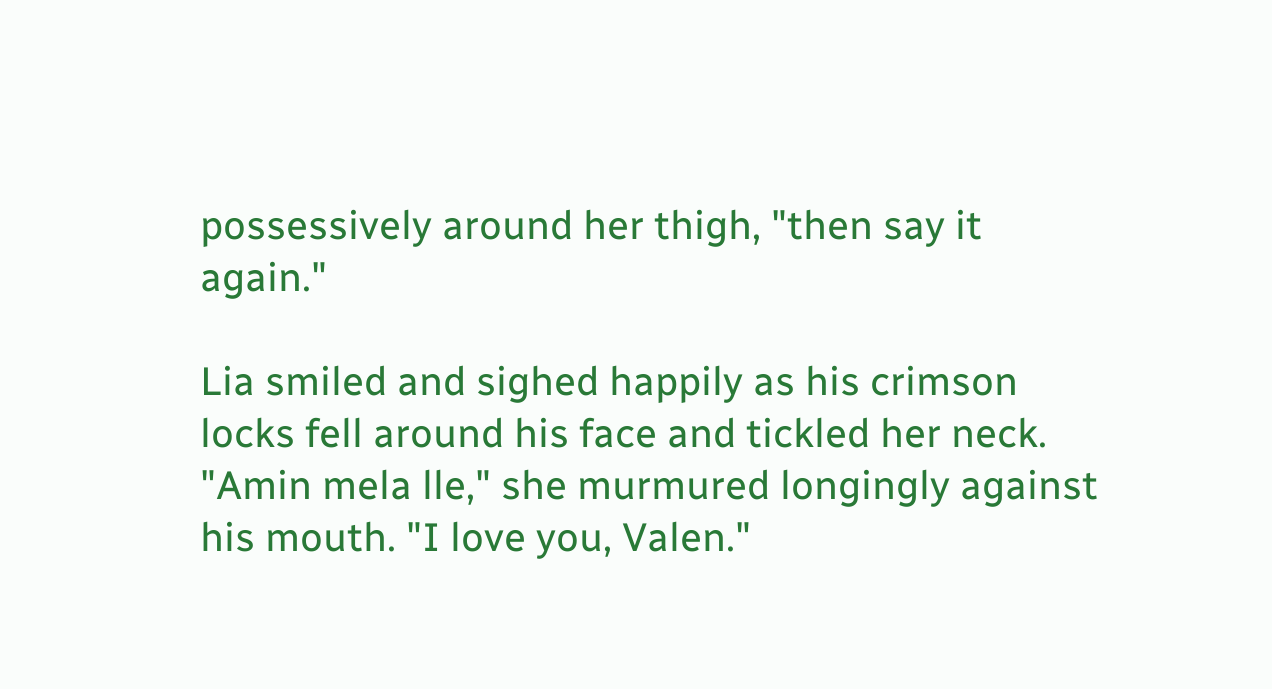possessively around her thigh, "then say it again."

Lia smiled and sighed happily as his crimson locks fell around his face and tickled her neck. "Amin mela lle," she murmured longingly against his mouth. "I love you, Valen."